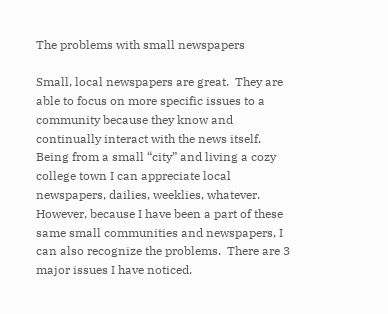The problems with small newspapers

Small, local newspapers are great.  They are able to focus on more specific issues to a community because they know and continually interact with the news itself.  Being from a small “city” and living a cozy college town I can appreciate local newspapers, dailies, weeklies, whatever.  However, because I have been a part of these same small communities and newspapers, I can also recognize the problems.  There are 3 major issues I have noticed.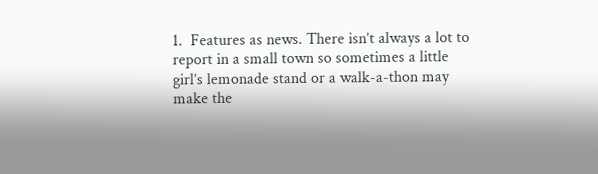1.  Features as news. There isn’t always a lot to report in a small town so sometimes a little girl’s lemonade stand or a walk-a-thon may make the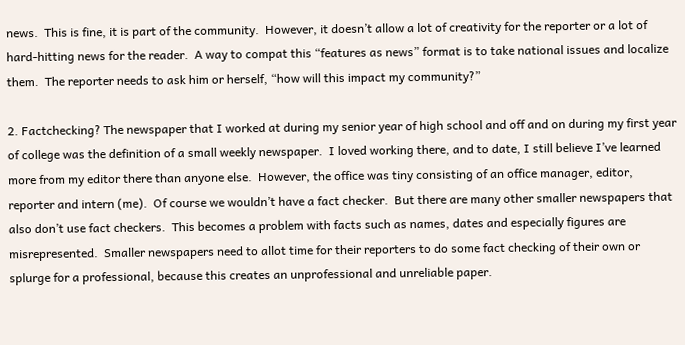news.  This is fine, it is part of the community.  However, it doesn’t allow a lot of creativity for the reporter or a lot of hard-hitting news for the reader.  A way to compat this “features as news” format is to take national issues and localize them.  The reporter needs to ask him or herself, “how will this impact my community?”

2. Factchecking? The newspaper that I worked at during my senior year of high school and off and on during my first year of college was the definition of a small weekly newspaper.  I loved working there, and to date, I still believe I’ve learned more from my editor there than anyone else.  However, the office was tiny consisting of an office manager, editor, reporter and intern (me).  Of course we wouldn’t have a fact checker.  But there are many other smaller newspapers that also don’t use fact checkers.  This becomes a problem with facts such as names, dates and especially figures are misrepresented.  Smaller newspapers need to allot time for their reporters to do some fact checking of their own or splurge for a professional, because this creates an unprofessional and unreliable paper.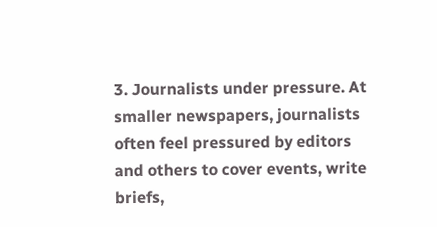3. Journalists under pressure. At smaller newspapers, journalists often feel pressured by editors and others to cover events, write briefs,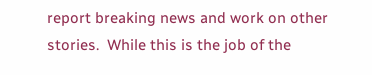report breaking news and work on other stories.  While this is the job of the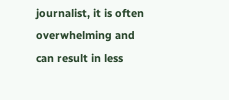journalist, it is often overwhelming and can result in less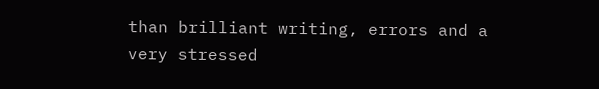than brilliant writing, errors and a very stressed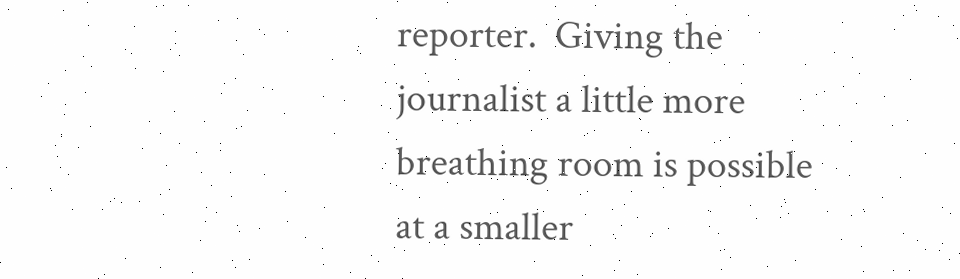reporter.  Giving the journalist a little more breathing room is possible at a smaller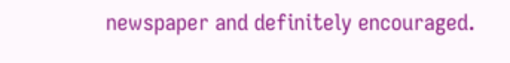newspaper and definitely encouraged.